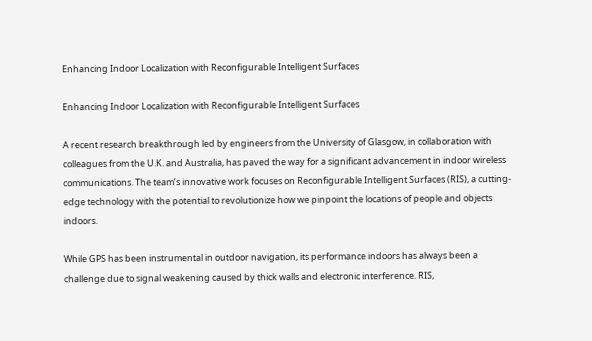Enhancing Indoor Localization with Reconfigurable Intelligent Surfaces

Enhancing Indoor Localization with Reconfigurable Intelligent Surfaces

A recent research breakthrough led by engineers from the University of Glasgow, in collaboration with colleagues from the U.K. and Australia, has paved the way for a significant advancement in indoor wireless communications. The team’s innovative work focuses on Reconfigurable Intelligent Surfaces (RIS), a cutting-edge technology with the potential to revolutionize how we pinpoint the locations of people and objects indoors.

While GPS has been instrumental in outdoor navigation, its performance indoors has always been a challenge due to signal weakening caused by thick walls and electronic interference. RIS,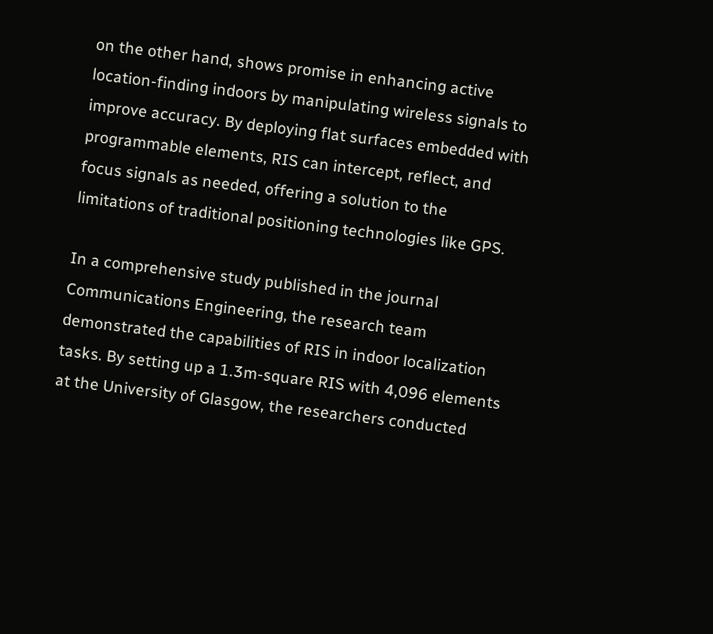on the other hand, shows promise in enhancing active location-finding indoors by manipulating wireless signals to improve accuracy. By deploying flat surfaces embedded with programmable elements, RIS can intercept, reflect, and focus signals as needed, offering a solution to the limitations of traditional positioning technologies like GPS.

In a comprehensive study published in the journal Communications Engineering, the research team demonstrated the capabilities of RIS in indoor localization tasks. By setting up a 1.3m-square RIS with 4,096 elements at the University of Glasgow, the researchers conducted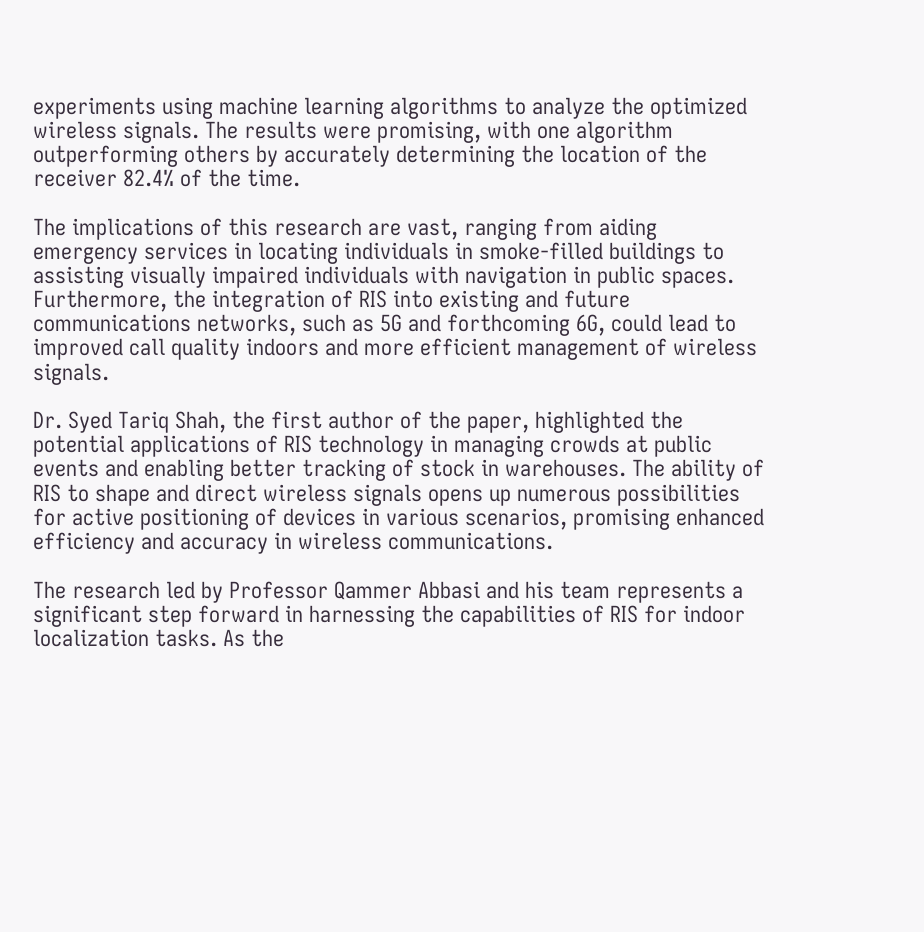experiments using machine learning algorithms to analyze the optimized wireless signals. The results were promising, with one algorithm outperforming others by accurately determining the location of the receiver 82.4% of the time.

The implications of this research are vast, ranging from aiding emergency services in locating individuals in smoke-filled buildings to assisting visually impaired individuals with navigation in public spaces. Furthermore, the integration of RIS into existing and future communications networks, such as 5G and forthcoming 6G, could lead to improved call quality indoors and more efficient management of wireless signals.

Dr. Syed Tariq Shah, the first author of the paper, highlighted the potential applications of RIS technology in managing crowds at public events and enabling better tracking of stock in warehouses. The ability of RIS to shape and direct wireless signals opens up numerous possibilities for active positioning of devices in various scenarios, promising enhanced efficiency and accuracy in wireless communications.

The research led by Professor Qammer Abbasi and his team represents a significant step forward in harnessing the capabilities of RIS for indoor localization tasks. As the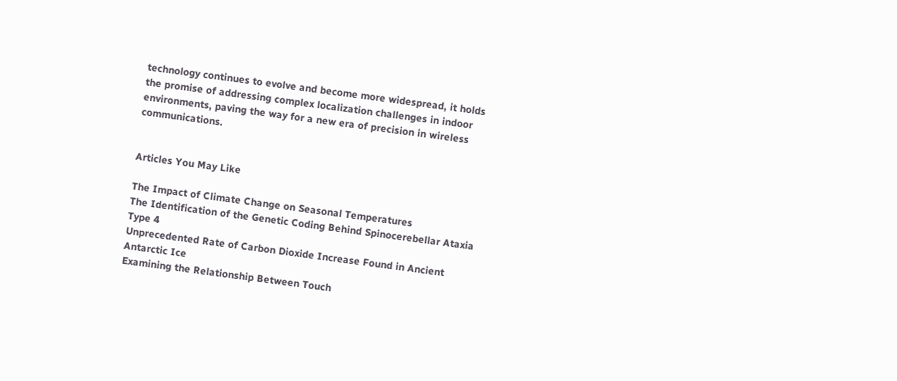technology continues to evolve and become more widespread, it holds the promise of addressing complex localization challenges in indoor environments, paving the way for a new era of precision in wireless communications.


Articles You May Like

The Impact of Climate Change on Seasonal Temperatures
The Identification of the Genetic Coding Behind Spinocerebellar Ataxia Type 4
Unprecedented Rate of Carbon Dioxide Increase Found in Ancient Antarctic Ice
Examining the Relationship Between Touch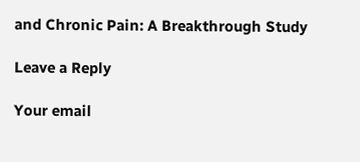and Chronic Pain: A Breakthrough Study

Leave a Reply

Your email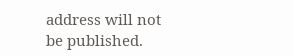address will not be published.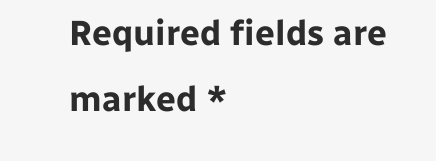Required fields are marked *